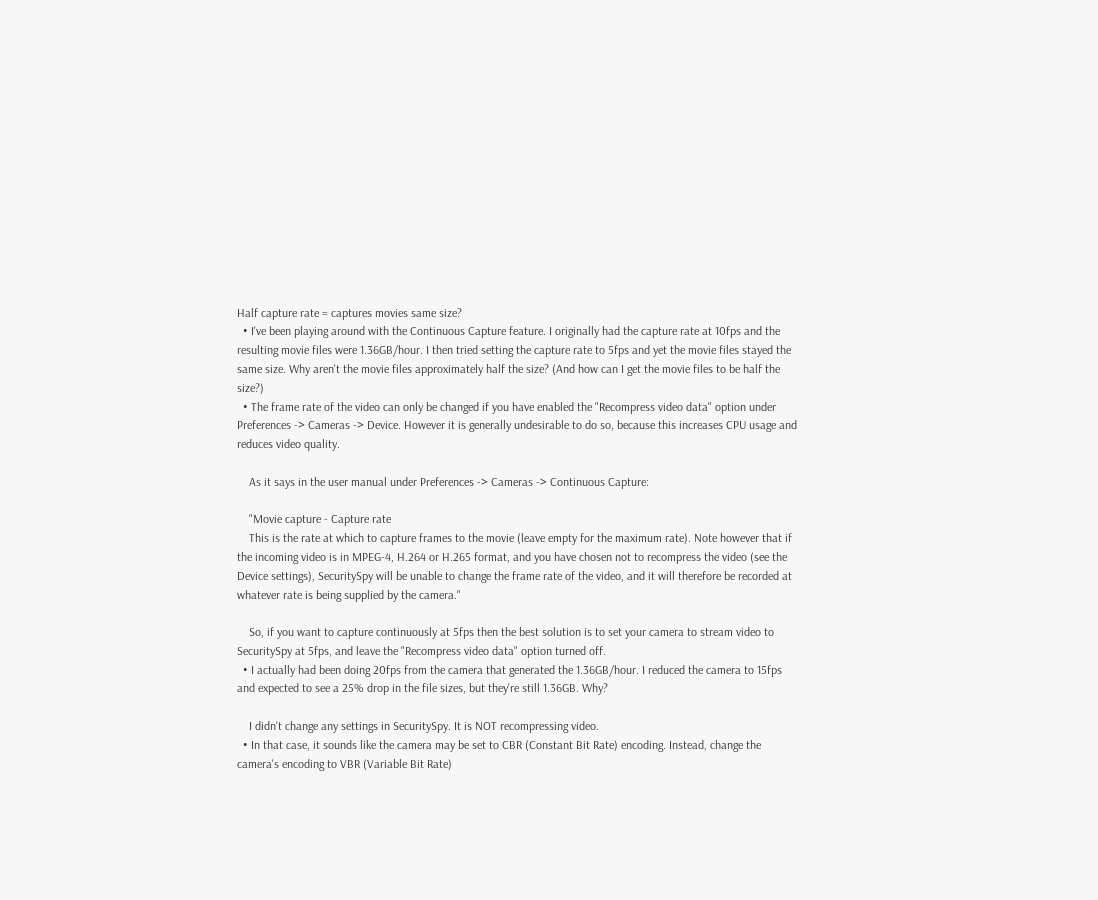Half capture rate = captures movies same size?
  • I've been playing around with the Continuous Capture feature. I originally had the capture rate at 10fps and the resulting movie files were 1.36GB/hour. I then tried setting the capture rate to 5fps and yet the movie files stayed the same size. Why aren't the movie files approximately half the size? (And how can I get the movie files to be half the size?)
  • The frame rate of the video can only be changed if you have enabled the "Recompress video data" option under Preferences -> Cameras -> Device. However it is generally undesirable to do so, because this increases CPU usage and reduces video quality.

    As it says in the user manual under Preferences -> Cameras -> Continuous Capture:

    "Movie capture - Capture rate
    This is the rate at which to capture frames to the movie (leave empty for the maximum rate). Note however that if the incoming video is in MPEG-4, H.264 or H.265 format, and you have chosen not to recompress the video (see the Device settings), SecuritySpy will be unable to change the frame rate of the video, and it will therefore be recorded at whatever rate is being supplied by the camera."

    So, if you want to capture continuously at 5fps then the best solution is to set your camera to stream video to SecuritySpy at 5fps, and leave the "Recompress video data" option turned off.
  • I actually had been doing 20fps from the camera that generated the 1.36GB/hour. I reduced the camera to 15fps and expected to see a 25% drop in the file sizes, but they're still 1.36GB. Why?

    I didn't change any settings in SecuritySpy. It is NOT recompressing video.
  • In that case, it sounds like the camera may be set to CBR (Constant Bit Rate) encoding. Instead, change the camera's encoding to VBR (Variable Bit Rate)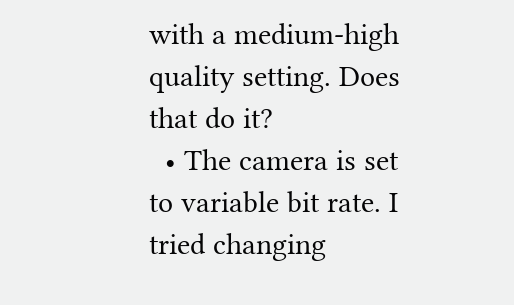with a medium-high quality setting. Does that do it?
  • The camera is set to variable bit rate. I tried changing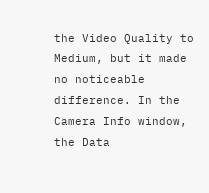the Video Quality to Medium, but it made no noticeable difference. In the Camera Info window, the Data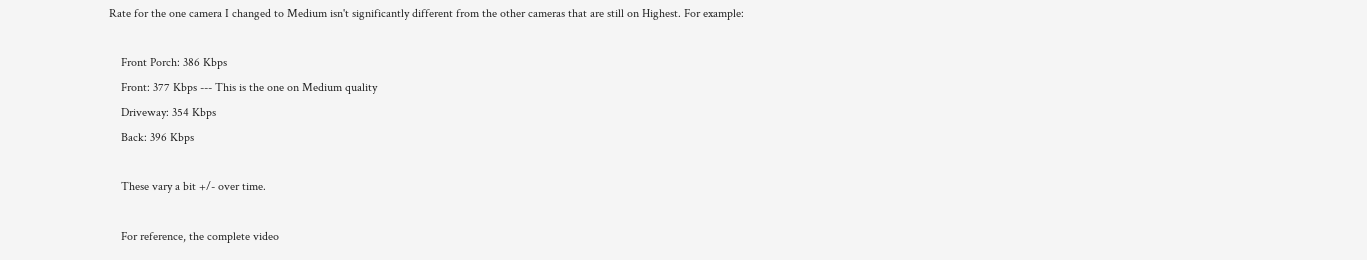Rate for the one camera I changed to Medium isn't significantly different from the other cameras that are still on Highest. For example:

    Front Porch: 386 Kbps
    Front: 377 Kbps --- This is the one on Medium quality
    Driveway: 354 Kbps
    Back: 396 Kbps

    These vary a bit +/- over time.

    For reference, the complete video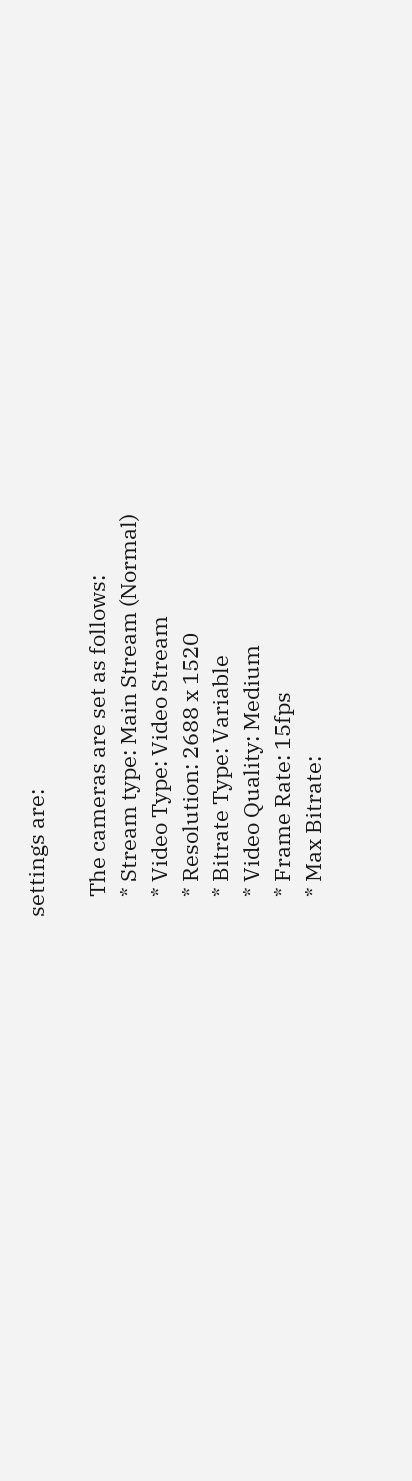settings are:

    The cameras are set as follows:
    * Stream type: Main Stream (Normal)
    * Video Type: Video Stream
    * Resolution: 2688 x 1520
    * Bitrate Type: Variable
    * Video Quality: Medium
    * Frame Rate: 15fps
    * Max Bitrate: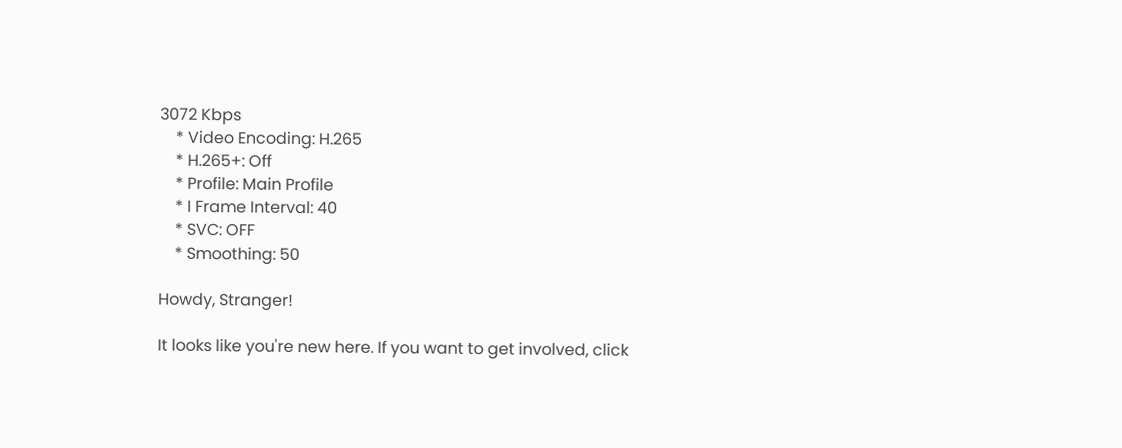3072 Kbps
    * Video Encoding: H.265
    * H.265+: Off
    * Profile: Main Profile
    * I Frame Interval: 40
    * SVC: OFF
    * Smoothing: 50

Howdy, Stranger!

It looks like you're new here. If you want to get involved, click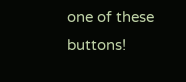one of these buttons!